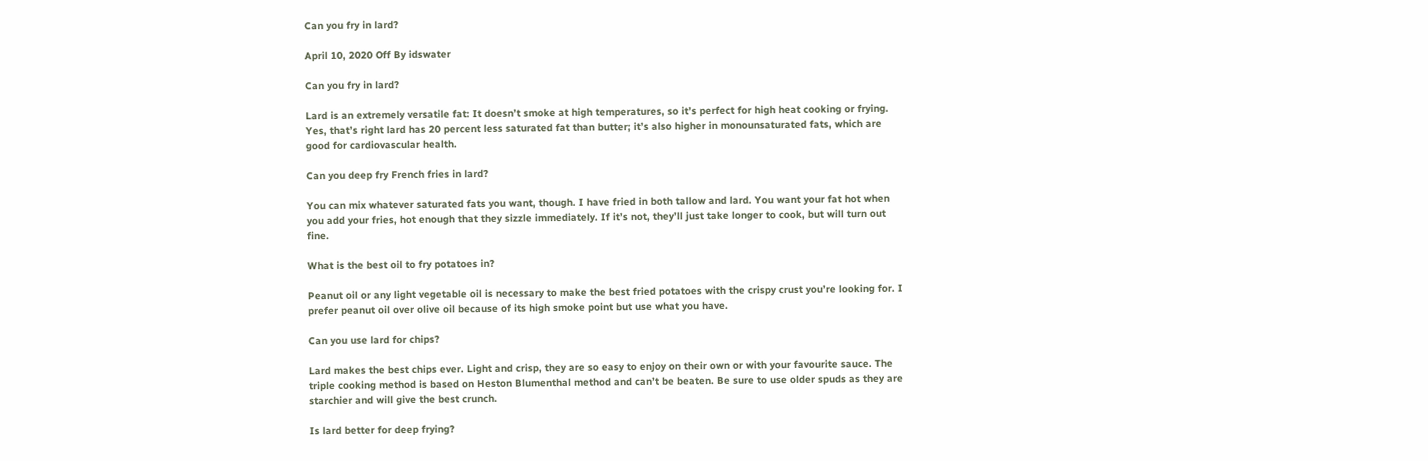Can you fry in lard?

April 10, 2020 Off By idswater

Can you fry in lard?

Lard is an extremely versatile fat: It doesn’t smoke at high temperatures, so it’s perfect for high heat cooking or frying. Yes, that’s right lard has 20 percent less saturated fat than butter; it’s also higher in monounsaturated fats, which are good for cardiovascular health.

Can you deep fry French fries in lard?

You can mix whatever saturated fats you want, though. I have fried in both tallow and lard. You want your fat hot when you add your fries, hot enough that they sizzle immediately. If it’s not, they’ll just take longer to cook, but will turn out fine.

What is the best oil to fry potatoes in?

Peanut oil or any light vegetable oil is necessary to make the best fried potatoes with the crispy crust you’re looking for. I prefer peanut oil over olive oil because of its high smoke point but use what you have.

Can you use lard for chips?

Lard makes the best chips ever. Light and crisp, they are so easy to enjoy on their own or with your favourite sauce. The triple cooking method is based on Heston Blumenthal method and can’t be beaten. Be sure to use older spuds as they are starchier and will give the best crunch.

Is lard better for deep frying?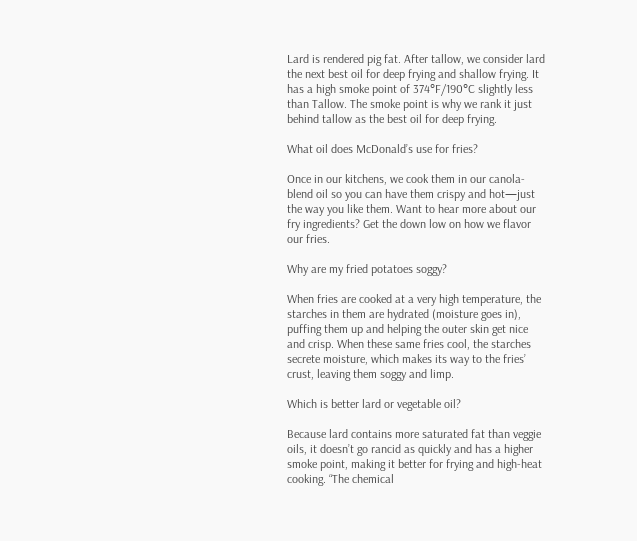Lard is rendered pig fat. After tallow, we consider lard the next best oil for deep frying and shallow frying. It has a high smoke point of 374°F/190°C slightly less than Tallow. The smoke point is why we rank it just behind tallow as the best oil for deep frying.

What oil does McDonald’s use for fries?

Once in our kitchens, we cook them in our canola-blend oil so you can have them crispy and hot—just the way you like them. Want to hear more about our fry ingredients? Get the down low on how we flavor our fries.

Why are my fried potatoes soggy?

When fries are cooked at a very high temperature, the starches in them are hydrated (moisture goes in), puffing them up and helping the outer skin get nice and crisp. When these same fries cool, the starches secrete moisture, which makes its way to the fries’ crust, leaving them soggy and limp.

Which is better lard or vegetable oil?

Because lard contains more saturated fat than veggie oils, it doesn’t go rancid as quickly and has a higher smoke point, making it better for frying and high-heat cooking. “The chemical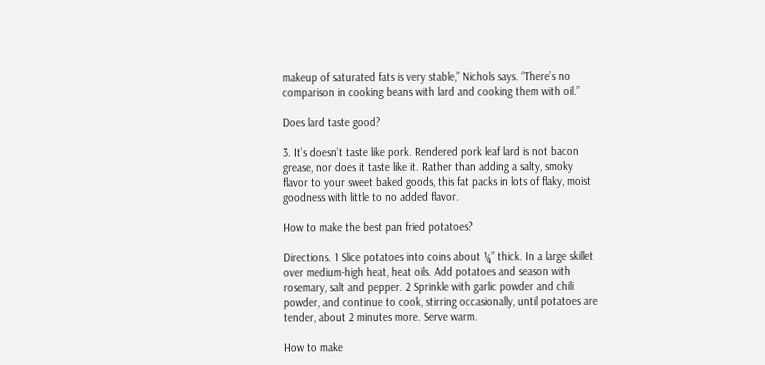makeup of saturated fats is very stable,” Nichols says. “There’s no comparison in cooking beans with lard and cooking them with oil.”

Does lard taste good?

3. It’s doesn’t taste like pork. Rendered pork leaf lard is not bacon grease, nor does it taste like it. Rather than adding a salty, smoky flavor to your sweet baked goods, this fat packs in lots of flaky, moist goodness with little to no added flavor.

How to make the best pan fried potatoes?

Directions. 1 Slice potatoes into coins about ¼” thick. In a large skillet over medium-high heat, heat oils. Add potatoes and season with rosemary, salt and pepper. 2 Sprinkle with garlic powder and chili powder, and continue to cook, stirring occasionally, until potatoes are tender, about 2 minutes more. Serve warm.

How to make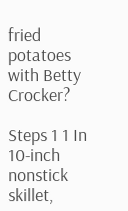fried potatoes with Betty Crocker?

Steps 1 1 In 10-inch nonstick skillet,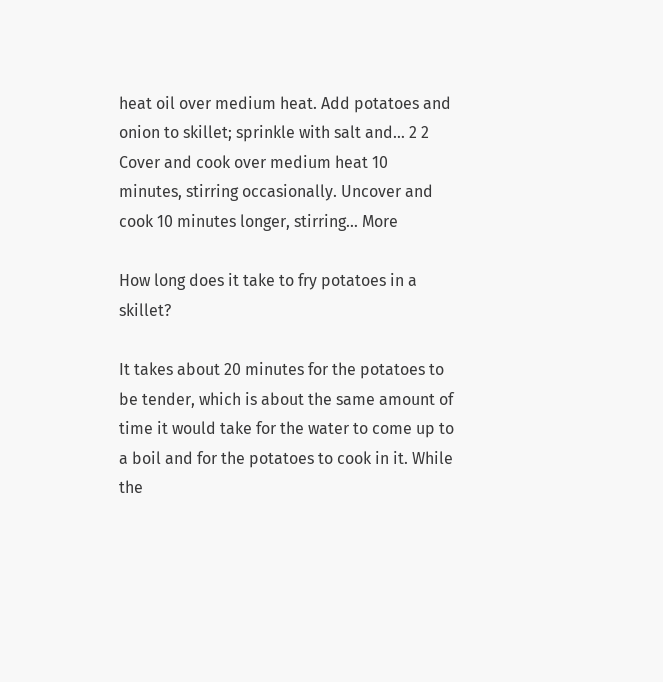heat oil over medium heat. Add potatoes and onion to skillet; sprinkle with salt and… 2 2 Cover and cook over medium heat 10 minutes, stirring occasionally. Uncover and cook 10 minutes longer, stirring… More

How long does it take to fry potatoes in a skillet?

It takes about 20 minutes for the potatoes to be tender, which is about the same amount of time it would take for the water to come up to a boil and for the potatoes to cook in it. While the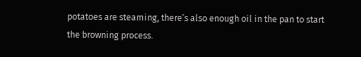potatoes are steaming, there’s also enough oil in the pan to start the browning process.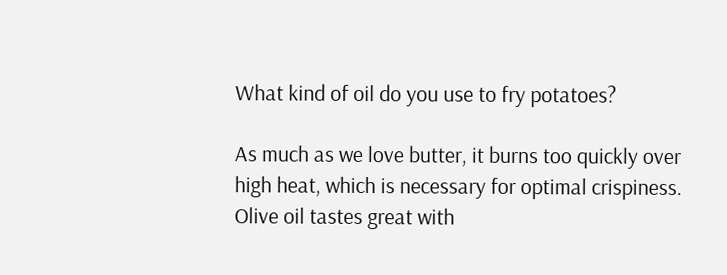What kind of oil do you use to fry potatoes?

As much as we love butter, it burns too quickly over high heat, which is necessary for optimal crispiness. Olive oil tastes great with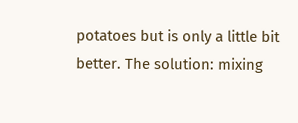potatoes but is only a little bit better. The solution: mixing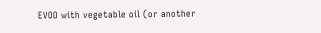EVOO with vegetable oil (or another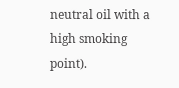neutral oil with a high smoking point).